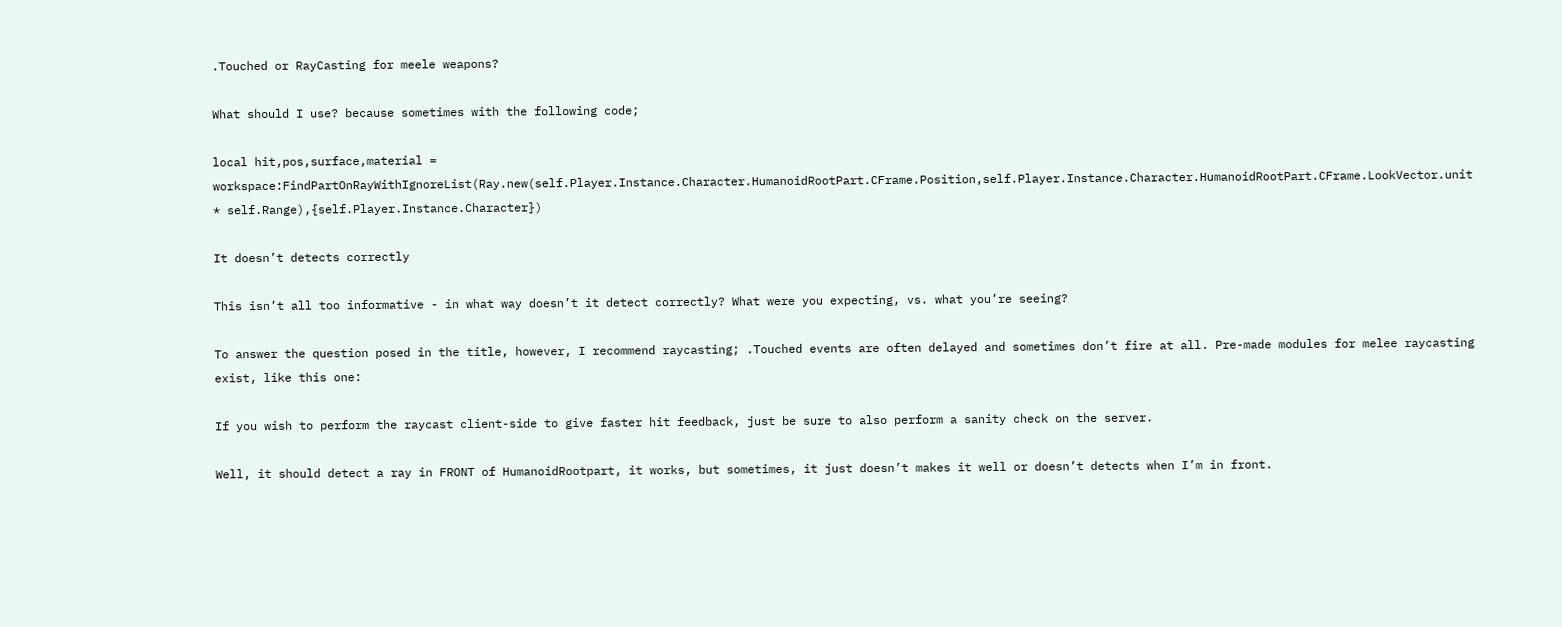.Touched or RayCasting for meele weapons?

What should I use? because sometimes with the following code;

local hit,pos,surface,material = workspace:FindPartOnRayWithIgnoreList(Ray.new(self.Player.Instance.Character.HumanoidRootPart.CFrame.Position,self.Player.Instance.Character.HumanoidRootPart.CFrame.LookVector.unit * self.Range),{self.Player.Instance.Character})

It doesn’t detects correctly

This isn’t all too informative - in what way doesn’t it detect correctly? What were you expecting, vs. what you’re seeing?

To answer the question posed in the title, however, I recommend raycasting; .Touched events are often delayed and sometimes don’t fire at all. Pre-made modules for melee raycasting exist, like this one:

If you wish to perform the raycast client-side to give faster hit feedback, just be sure to also perform a sanity check on the server.

Well, it should detect a ray in FRONT of HumanoidRootpart, it works, but sometimes, it just doesn’t makes it well or doesn’t detects when I’m in front.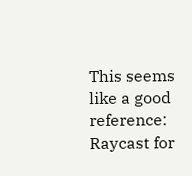This seems like a good reference: Raycast for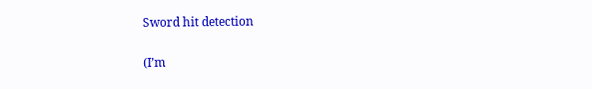Sword hit detection

(I’m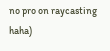no pro on raycasting haha)